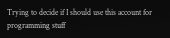Trying to decide if I should use this account for programming stuff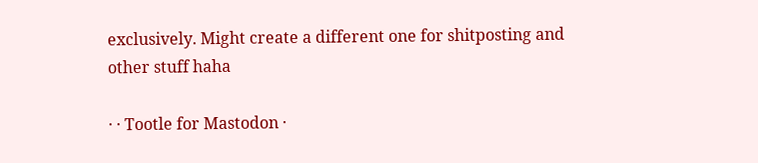exclusively. Might create a different one for shitposting and other stuff haha

· · Tootle for Mastodon ·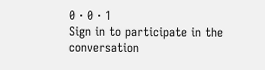0 · 0 · 1
Sign in to participate in the conversation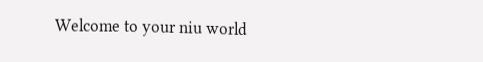Welcome to your niu world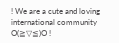! We are a cute and loving international community O(≧▽≦)O !